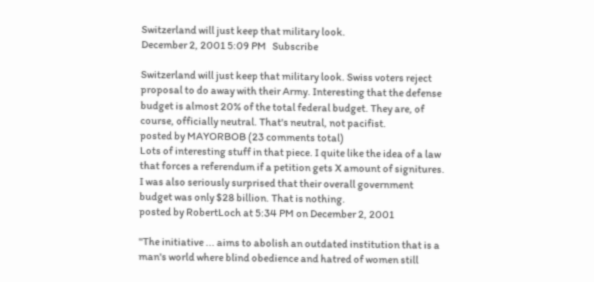Switzerland will just keep that military look.
December 2, 2001 5:09 PM   Subscribe

Switzerland will just keep that military look. Swiss voters reject proposal to do away with their Army. Interesting that the defense budget is almost 20% of the total federal budget. They are, of course, officially neutral. That's neutral, not pacifist.
posted by MAYORBOB (23 comments total)
Lots of interesting stuff in that piece. I quite like the idea of a law that forces a referendum if a petition gets X amount of signitures. I was also seriously surprised that their overall government budget was only $28 billion. That is nothing.
posted by RobertLoch at 5:34 PM on December 2, 2001

''The initiative ... aims to abolish an outdated institution that is a man's world where blind obedience and hatred of women still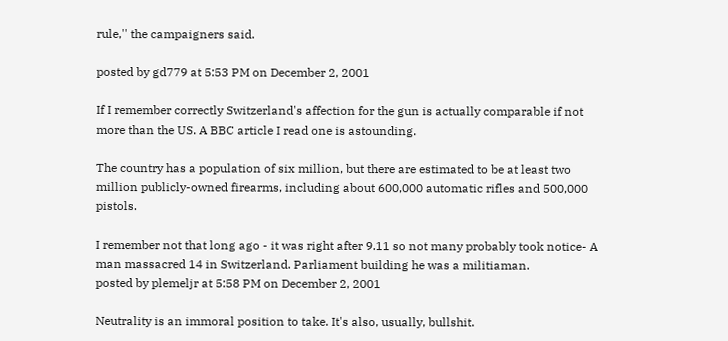rule,'' the campaigners said.

posted by gd779 at 5:53 PM on December 2, 2001

If I remember correctly Switzerland's affection for the gun is actually comparable if not more than the US. A BBC article I read one is astounding.

The country has a population of six million, but there are estimated to be at least two million publicly-owned firearms, including about 600,000 automatic rifles and 500,000 pistols.

I remember not that long ago - it was right after 9.11 so not many probably took notice- A man massacred 14 in Switzerland. Parliament building he was a militiaman.
posted by plemeljr at 5:58 PM on December 2, 2001

Neutrality is an immoral position to take. It's also, usually, bullshit.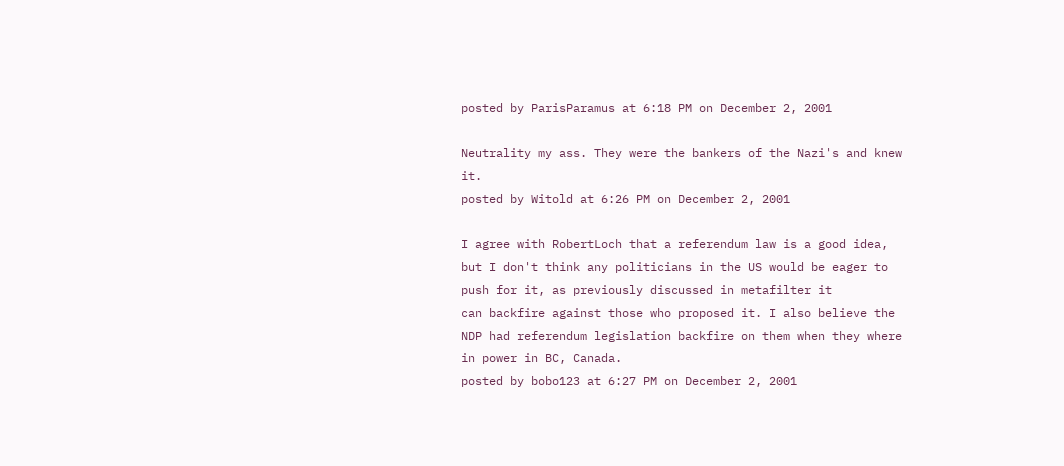posted by ParisParamus at 6:18 PM on December 2, 2001

Neutrality my ass. They were the bankers of the Nazi's and knew it.
posted by Witold at 6:26 PM on December 2, 2001

I agree with RobertLoch that a referendum law is a good idea, but I don't think any politicians in the US would be eager to push for it, as previously discussed in metafilter it
can backfire against those who proposed it. I also believe the NDP had referendum legislation backfire on them when they where in power in BC, Canada.
posted by bobo123 at 6:27 PM on December 2, 2001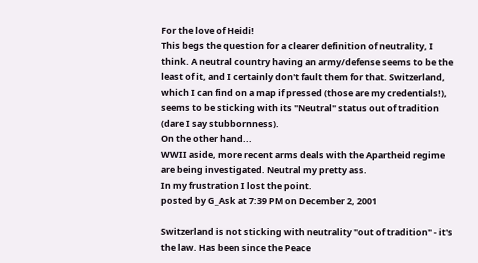For the love of Heidi!
This begs the question for a clearer definition of neutrality, I think. A neutral country having an army/defense seems to be the least of it, and I certainly don't fault them for that. Switzerland, which I can find on a map if pressed (those are my credentials!), seems to be sticking with its "Neutral" status out of tradition (dare I say stubbornness).
On the other hand...
WWII aside, more recent arms deals with the Apartheid regime are being investigated. Neutral my pretty ass.
In my frustration I lost the point.
posted by G_Ask at 7:39 PM on December 2, 2001

Switzerland is not sticking with neutrality "out of tradition" - it's the law. Has been since the Peace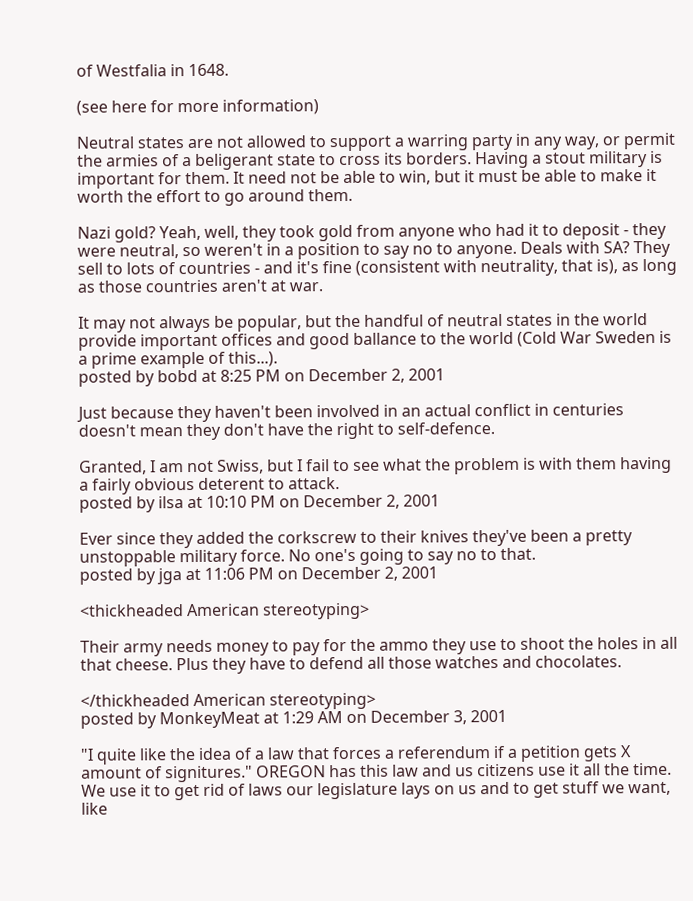of Westfalia in 1648.

(see here for more information)

Neutral states are not allowed to support a warring party in any way, or permit the armies of a beligerant state to cross its borders. Having a stout military is important for them. It need not be able to win, but it must be able to make it worth the effort to go around them.

Nazi gold? Yeah, well, they took gold from anyone who had it to deposit - they were neutral, so weren't in a position to say no to anyone. Deals with SA? They sell to lots of countries - and it's fine (consistent with neutrality, that is), as long as those countries aren't at war.

It may not always be popular, but the handful of neutral states in the world provide important offices and good ballance to the world (Cold War Sweden is a prime example of this...).
posted by bobd at 8:25 PM on December 2, 2001

Just because they haven't been involved in an actual conflict in centuries doesn't mean they don't have the right to self-defence.

Granted, I am not Swiss, but I fail to see what the problem is with them having a fairly obvious deterent to attack.
posted by ilsa at 10:10 PM on December 2, 2001

Ever since they added the corkscrew to their knives they've been a pretty unstoppable military force. No one's going to say no to that.
posted by jga at 11:06 PM on December 2, 2001

<thickheaded American stereotyping>

Their army needs money to pay for the ammo they use to shoot the holes in all that cheese. Plus they have to defend all those watches and chocolates.

</thickheaded American stereotyping>
posted by MonkeyMeat at 1:29 AM on December 3, 2001

"I quite like the idea of a law that forces a referendum if a petition gets X amount of signitures." OREGON has this law and us citizens use it all the time. We use it to get rid of laws our legislature lays on us and to get stuff we want, like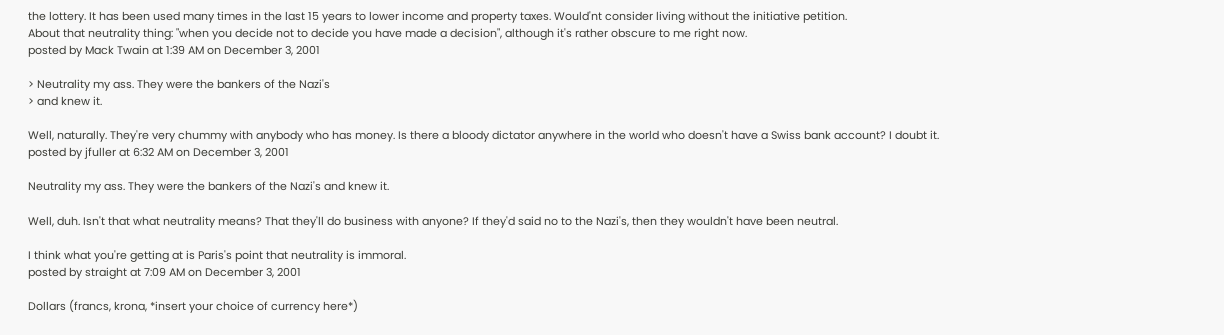the lottery. It has been used many times in the last 15 years to lower income and property taxes. Would'nt consider living without the initiative petition.
About that neutrality thing: "when you decide not to decide you have made a decision", although it's rather obscure to me right now.
posted by Mack Twain at 1:39 AM on December 3, 2001

> Neutrality my ass. They were the bankers of the Nazi's
> and knew it.

Well, naturally. They're very chummy with anybody who has money. Is there a bloody dictator anywhere in the world who doesn't have a Swiss bank account? I doubt it.
posted by jfuller at 6:32 AM on December 3, 2001

Neutrality my ass. They were the bankers of the Nazi's and knew it.

Well, duh. Isn't that what neutrality means? That they'll do business with anyone? If they'd said no to the Nazi's, then they wouldn't have been neutral.

I think what you're getting at is Paris's point that neutrality is immoral.
posted by straight at 7:09 AM on December 3, 2001

Dollars (francs, krona, *insert your choice of currency here*)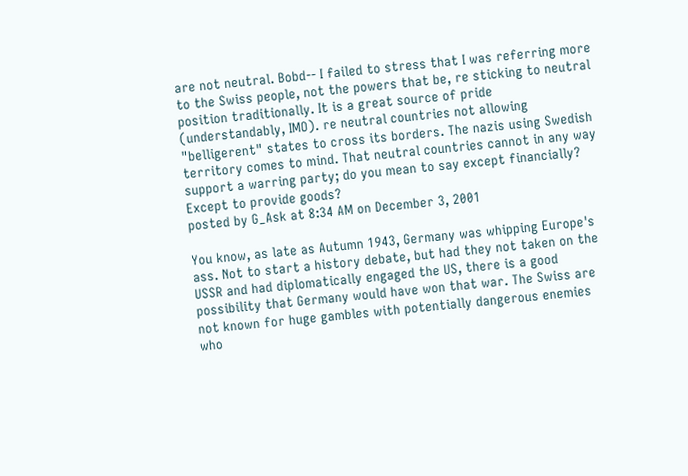are not neutral. Bobd-- I failed to stress that I was referring more to the Swiss people, not the powers that be, re sticking to neutral position traditionally. It is a great source of pride (understandably, IMO). re neutral countries not allowing "belligerent" states to cross its borders. The nazis using Swedish territory comes to mind. That neutral countries cannot in any way support a warring party; do you mean to say except financially? Except to provide goods?
posted by G_Ask at 8:34 AM on December 3, 2001

You know, as late as Autumn 1943, Germany was whipping Europe's ass. Not to start a history debate, but had they not taken on the USSR and had diplomatically engaged the US, there is a good possibility that Germany would have won that war. The Swiss are not known for huge gambles with potentially dangerous enemies who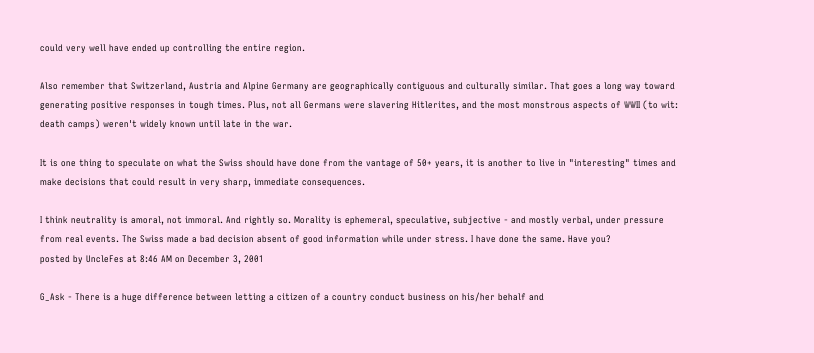could very well have ended up controlling the entire region.

Also remember that Switzerland, Austria and Alpine Germany are geographically contiguous and culturally similar. That goes a long way toward generating positive responses in tough times. Plus, not all Germans were slavering Hitlerites, and the most monstrous aspects of WWII (to wit: death camps) weren't widely known until late in the war.

It is one thing to speculate on what the Swiss should have done from the vantage of 50+ years, it is another to live in "interesting" times and make decisions that could result in very sharp, immediate consequences.

I think neutrality is amoral, not immoral. And rightly so. Morality is ephemeral, speculative, subjective - and mostly verbal, under pressure from real events. The Swiss made a bad decision absent of good information while under stress. I have done the same. Have you?
posted by UncleFes at 8:46 AM on December 3, 2001

G_Ask - There is a huge difference between letting a citizen of a country conduct business on his/her behalf and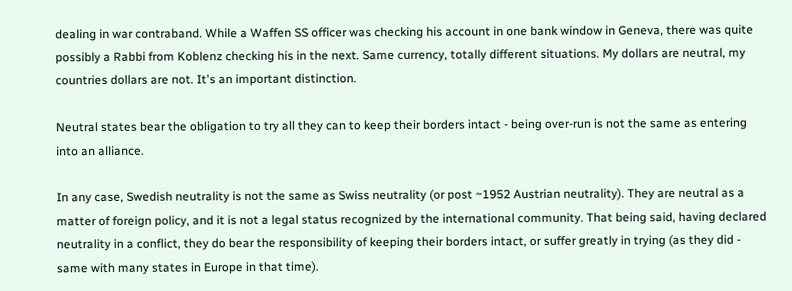dealing in war contraband. While a Waffen SS officer was checking his account in one bank window in Geneva, there was quite possibly a Rabbi from Koblenz checking his in the next. Same currency, totally different situations. My dollars are neutral, my countries dollars are not. It's an important distinction.

Neutral states bear the obligation to try all they can to keep their borders intact - being over-run is not the same as entering into an alliance.

In any case, Swedish neutrality is not the same as Swiss neutrality (or post ~1952 Austrian neutrality). They are neutral as a matter of foreign policy, and it is not a legal status recognized by the international community. That being said, having declared neutrality in a conflict, they do bear the responsibility of keeping their borders intact, or suffer greatly in trying (as they did - same with many states in Europe in that time).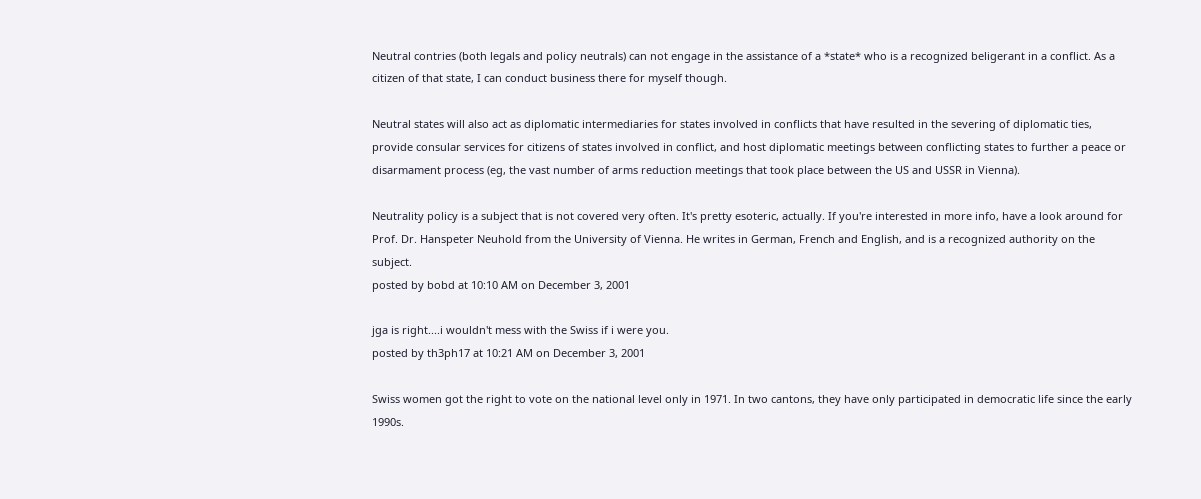Neutral contries (both legals and policy neutrals) can not engage in the assistance of a *state* who is a recognized beligerant in a conflict. As a citizen of that state, I can conduct business there for myself though.

Neutral states will also act as diplomatic intermediaries for states involved in conflicts that have resulted in the severing of diplomatic ties, provide consular services for citizens of states involved in conflict, and host diplomatic meetings between conflicting states to further a peace or disarmament process (eg, the vast number of arms reduction meetings that took place between the US and USSR in Vienna).

Neutrality policy is a subject that is not covered very often. It's pretty esoteric, actually. If you're interested in more info, have a look around for Prof. Dr. Hanspeter Neuhold from the University of Vienna. He writes in German, French and English, and is a recognized authority on the subject.
posted by bobd at 10:10 AM on December 3, 2001

jga is right....i wouldn't mess with the Swiss if i were you.
posted by th3ph17 at 10:21 AM on December 3, 2001

Swiss women got the right to vote on the national level only in 1971. In two cantons, they have only participated in democratic life since the early 1990s.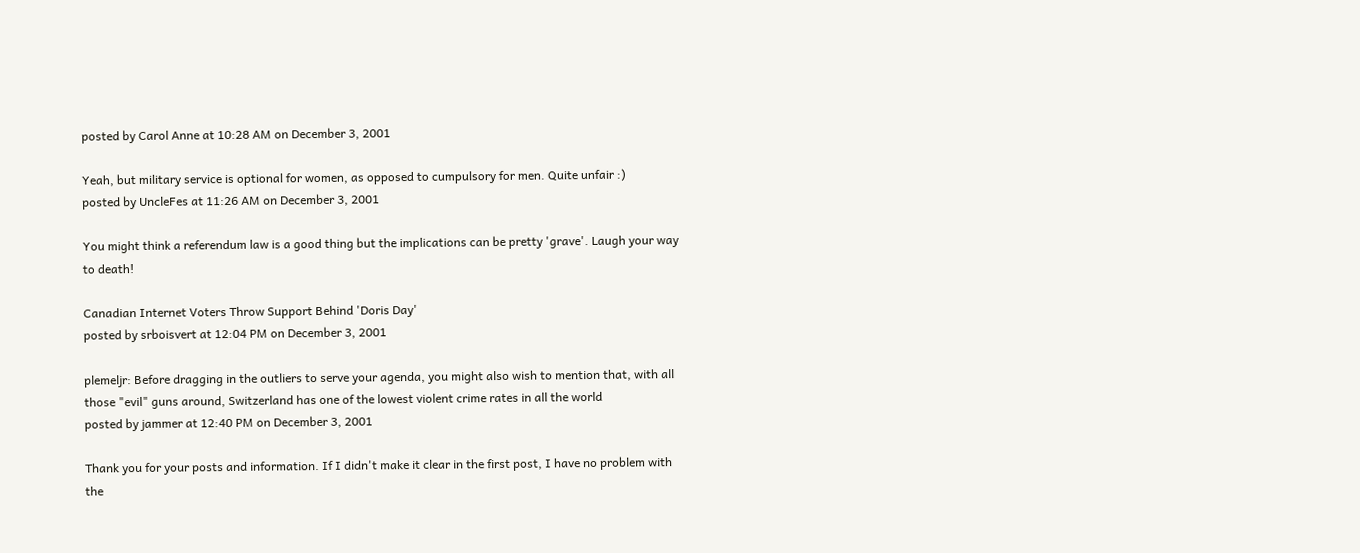posted by Carol Anne at 10:28 AM on December 3, 2001

Yeah, but military service is optional for women, as opposed to cumpulsory for men. Quite unfair :)
posted by UncleFes at 11:26 AM on December 3, 2001

You might think a referendum law is a good thing but the implications can be pretty 'grave'. Laugh your way to death!

Canadian Internet Voters Throw Support Behind 'Doris Day'
posted by srboisvert at 12:04 PM on December 3, 2001

plemeljr: Before dragging in the outliers to serve your agenda, you might also wish to mention that, with all those "evil" guns around, Switzerland has one of the lowest violent crime rates in all the world
posted by jammer at 12:40 PM on December 3, 2001

Thank you for your posts and information. If I didn't make it clear in the first post, I have no problem with the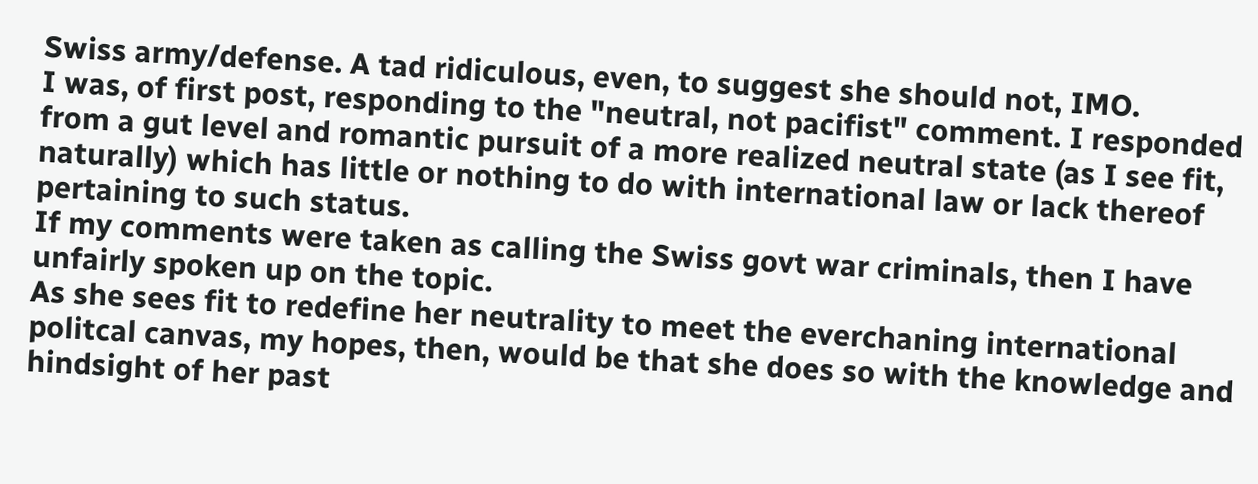Swiss army/defense. A tad ridiculous, even, to suggest she should not, IMO.
I was, of first post, responding to the "neutral, not pacifist" comment. I responded from a gut level and romantic pursuit of a more realized neutral state (as I see fit, naturally) which has little or nothing to do with international law or lack thereof pertaining to such status.
If my comments were taken as calling the Swiss govt war criminals, then I have unfairly spoken up on the topic.
As she sees fit to redefine her neutrality to meet the everchaning international politcal canvas, my hopes, then, would be that she does so with the knowledge and hindsight of her past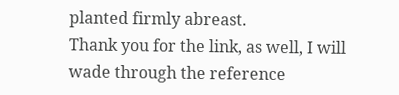planted firmly abreast.
Thank you for the link, as well, I will wade through the reference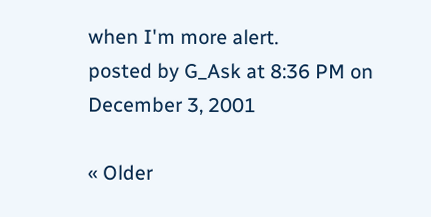when I'm more alert.
posted by G_Ask at 8:36 PM on December 3, 2001

« Older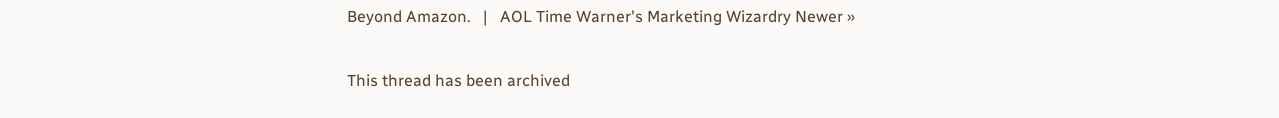Beyond Amazon.   |   AOL Time Warner's Marketing Wizardry Newer »

This thread has been archived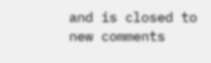and is closed to new comments